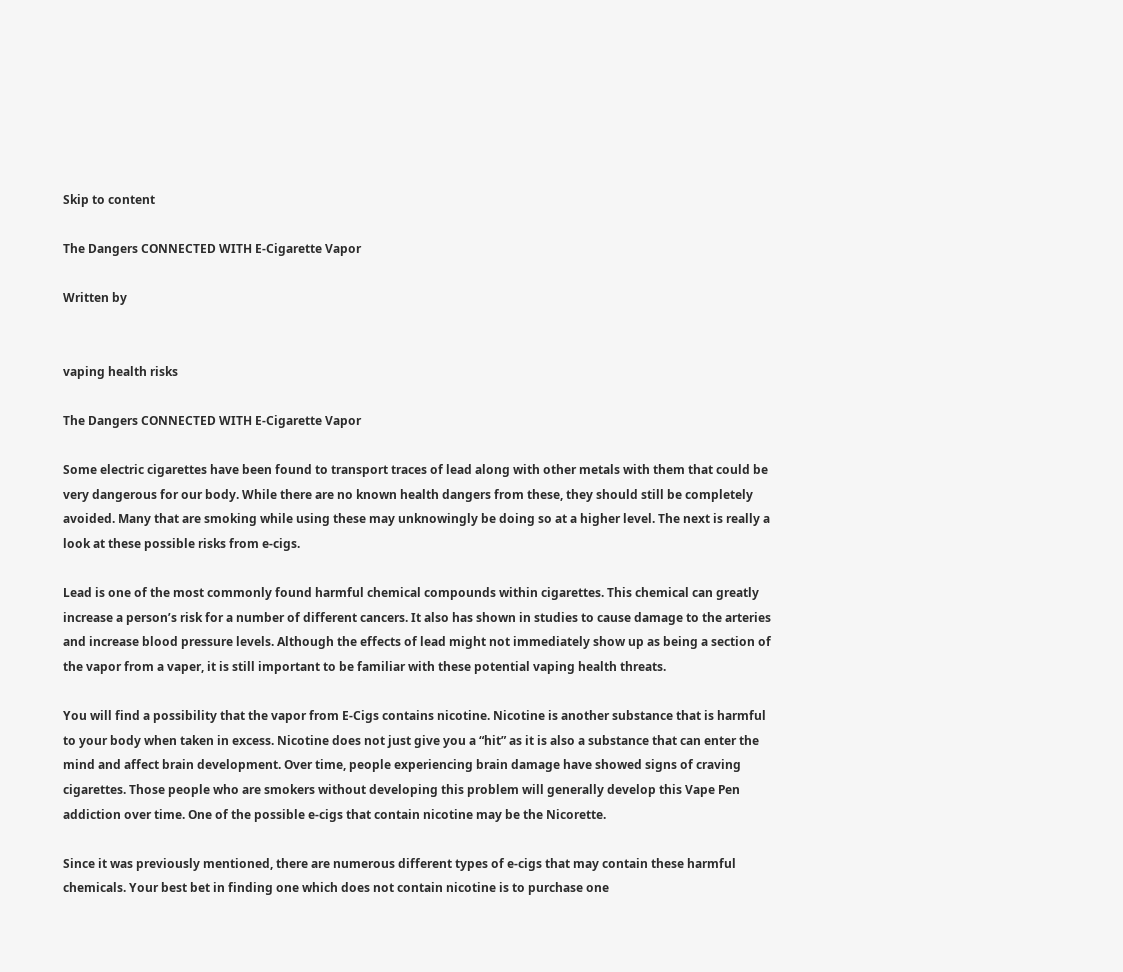Skip to content

The Dangers CONNECTED WITH E-Cigarette Vapor

Written by


vaping health risks

The Dangers CONNECTED WITH E-Cigarette Vapor

Some electric cigarettes have been found to transport traces of lead along with other metals with them that could be very dangerous for our body. While there are no known health dangers from these, they should still be completely avoided. Many that are smoking while using these may unknowingly be doing so at a higher level. The next is really a look at these possible risks from e-cigs.

Lead is one of the most commonly found harmful chemical compounds within cigarettes. This chemical can greatly increase a person’s risk for a number of different cancers. It also has shown in studies to cause damage to the arteries and increase blood pressure levels. Although the effects of lead might not immediately show up as being a section of the vapor from a vaper, it is still important to be familiar with these potential vaping health threats.

You will find a possibility that the vapor from E-Cigs contains nicotine. Nicotine is another substance that is harmful to your body when taken in excess. Nicotine does not just give you a “hit” as it is also a substance that can enter the mind and affect brain development. Over time, people experiencing brain damage have showed signs of craving cigarettes. Those people who are smokers without developing this problem will generally develop this Vape Pen addiction over time. One of the possible e-cigs that contain nicotine may be the Nicorette.

Since it was previously mentioned, there are numerous different types of e-cigs that may contain these harmful chemicals. Your best bet in finding one which does not contain nicotine is to purchase one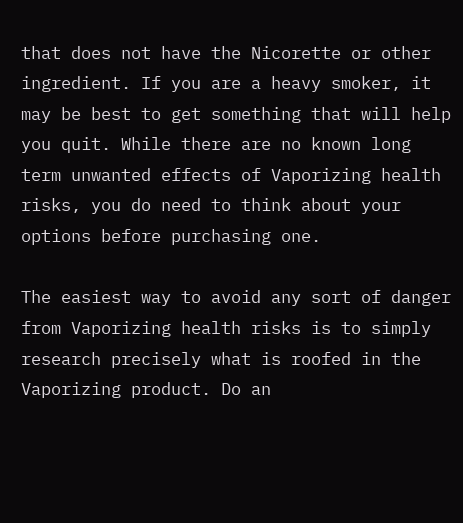that does not have the Nicorette or other ingredient. If you are a heavy smoker, it may be best to get something that will help you quit. While there are no known long term unwanted effects of Vaporizing health risks, you do need to think about your options before purchasing one.

The easiest way to avoid any sort of danger from Vaporizing health risks is to simply research precisely what is roofed in the Vaporizing product. Do an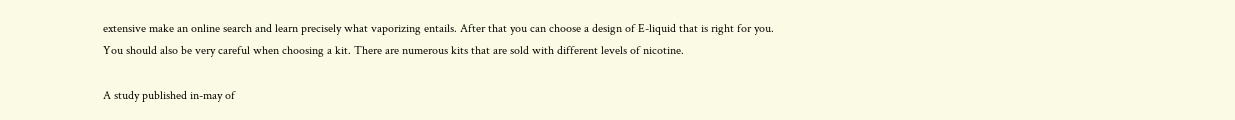extensive make an online search and learn precisely what vaporizing entails. After that you can choose a design of E-liquid that is right for you. You should also be very careful when choosing a kit. There are numerous kits that are sold with different levels of nicotine.

A study published in-may of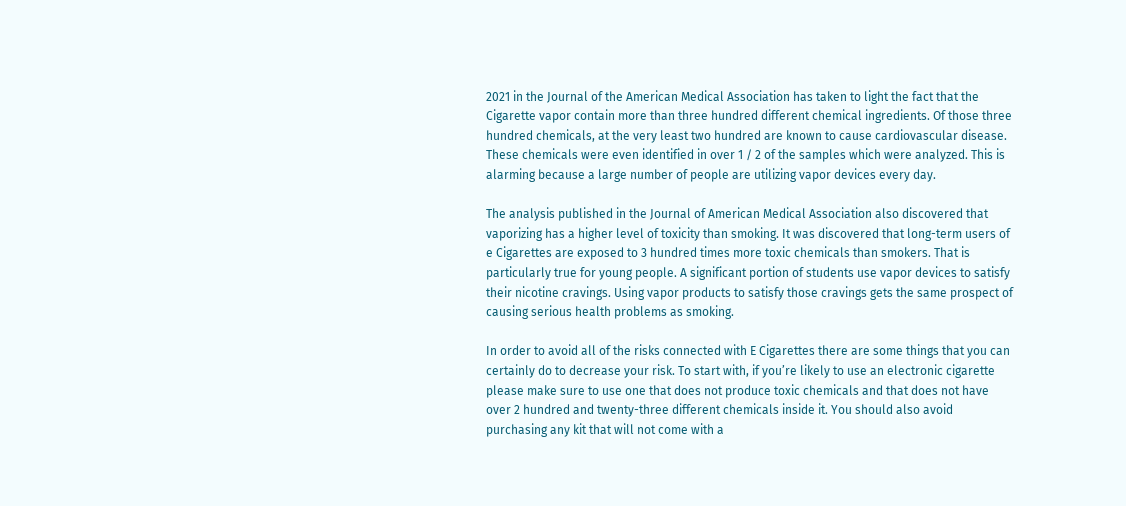2021 in the Journal of the American Medical Association has taken to light the fact that the Cigarette vapor contain more than three hundred different chemical ingredients. Of those three hundred chemicals, at the very least two hundred are known to cause cardiovascular disease. These chemicals were even identified in over 1 / 2 of the samples which were analyzed. This is alarming because a large number of people are utilizing vapor devices every day.

The analysis published in the Journal of American Medical Association also discovered that vaporizing has a higher level of toxicity than smoking. It was discovered that long-term users of e Cigarettes are exposed to 3 hundred times more toxic chemicals than smokers. That is particularly true for young people. A significant portion of students use vapor devices to satisfy their nicotine cravings. Using vapor products to satisfy those cravings gets the same prospect of causing serious health problems as smoking.

In order to avoid all of the risks connected with E Cigarettes there are some things that you can certainly do to decrease your risk. To start with, if you’re likely to use an electronic cigarette please make sure to use one that does not produce toxic chemicals and that does not have over 2 hundred and twenty-three different chemicals inside it. You should also avoid purchasing any kit that will not come with a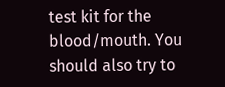test kit for the blood/mouth. You should also try to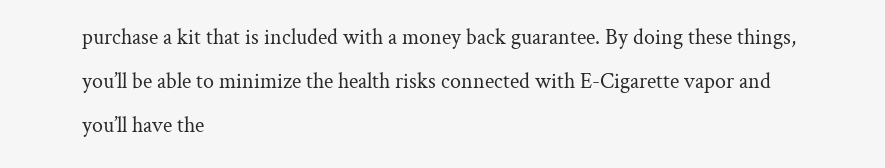purchase a kit that is included with a money back guarantee. By doing these things, you’ll be able to minimize the health risks connected with E-Cigarette vapor and you’ll have the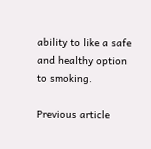ability to like a safe and healthy option to smoking.

Previous article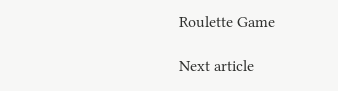Roulette Game

Next article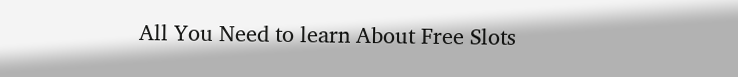All You Need to learn About Free Slots